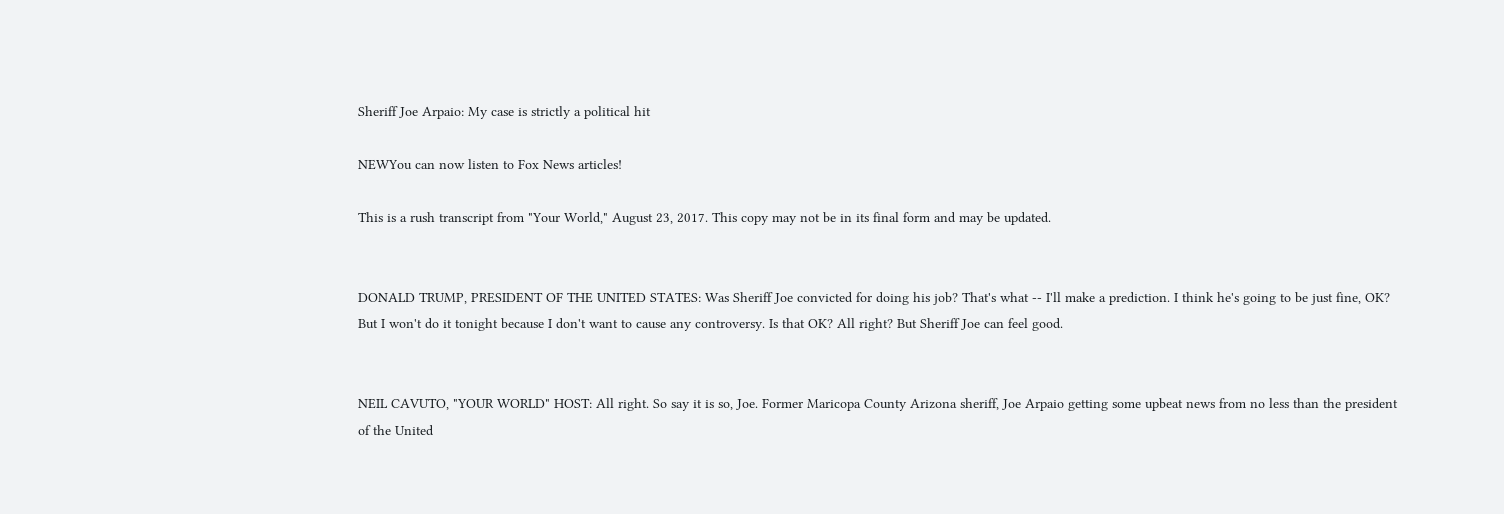Sheriff Joe Arpaio: My case is strictly a political hit

NEWYou can now listen to Fox News articles!

This is a rush transcript from "Your World," August 23, 2017. This copy may not be in its final form and may be updated.


DONALD TRUMP, PRESIDENT OF THE UNITED STATES: Was Sheriff Joe convicted for doing his job? That's what -- I'll make a prediction. I think he's going to be just fine, OK? But I won't do it tonight because I don't want to cause any controversy. Is that OK? All right? But Sheriff Joe can feel good.


NEIL CAVUTO, "YOUR WORLD" HOST: All right. So say it is so, Joe. Former Maricopa County Arizona sheriff, Joe Arpaio getting some upbeat news from no less than the president of the United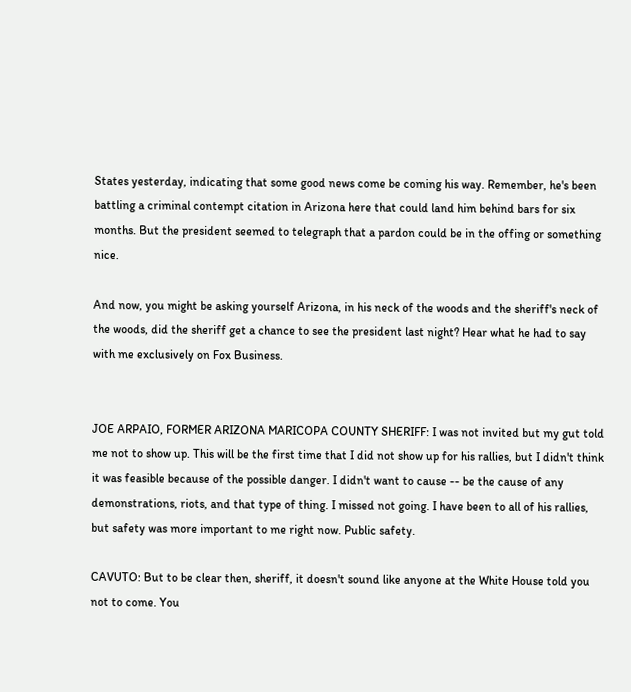States yesterday, indicating that some good news come be coming his way. Remember, he's been battling a criminal contempt citation in Arizona here that could land him behind bars for six months. But the president seemed to telegraph that a pardon could be in the offing or something nice.

And now, you might be asking yourself Arizona, in his neck of the woods and the sheriff's neck of the woods, did the sheriff get a chance to see the president last night? Hear what he had to say with me exclusively on Fox Business.


JOE ARPAIO, FORMER ARIZONA MARICOPA COUNTY SHERIFF: I was not invited but my gut told me not to show up. This will be the first time that I did not show up for his rallies, but I didn't think it was feasible because of the possible danger. I didn't want to cause -- be the cause of any demonstrations, riots, and that type of thing. I missed not going. I have been to all of his rallies, but safety was more important to me right now. Public safety.

CAVUTO: But to be clear then, sheriff, it doesn't sound like anyone at the White House told you not to come. You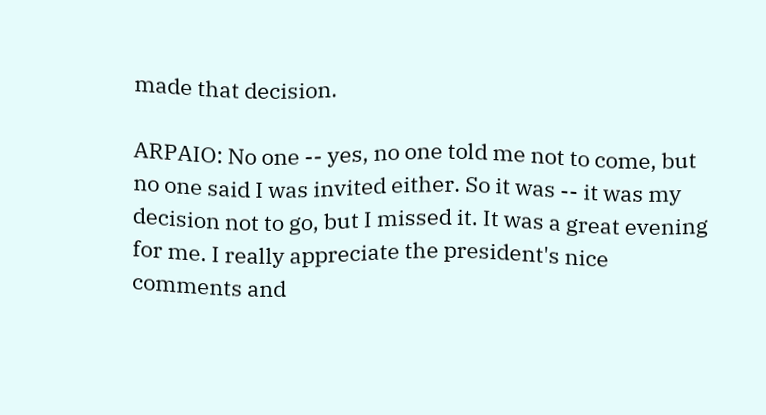made that decision.

ARPAIO: No one -- yes, no one told me not to come, but no one said I was invited either. So it was -- it was my decision not to go, but I missed it. It was a great evening for me. I really appreciate the president's nice comments and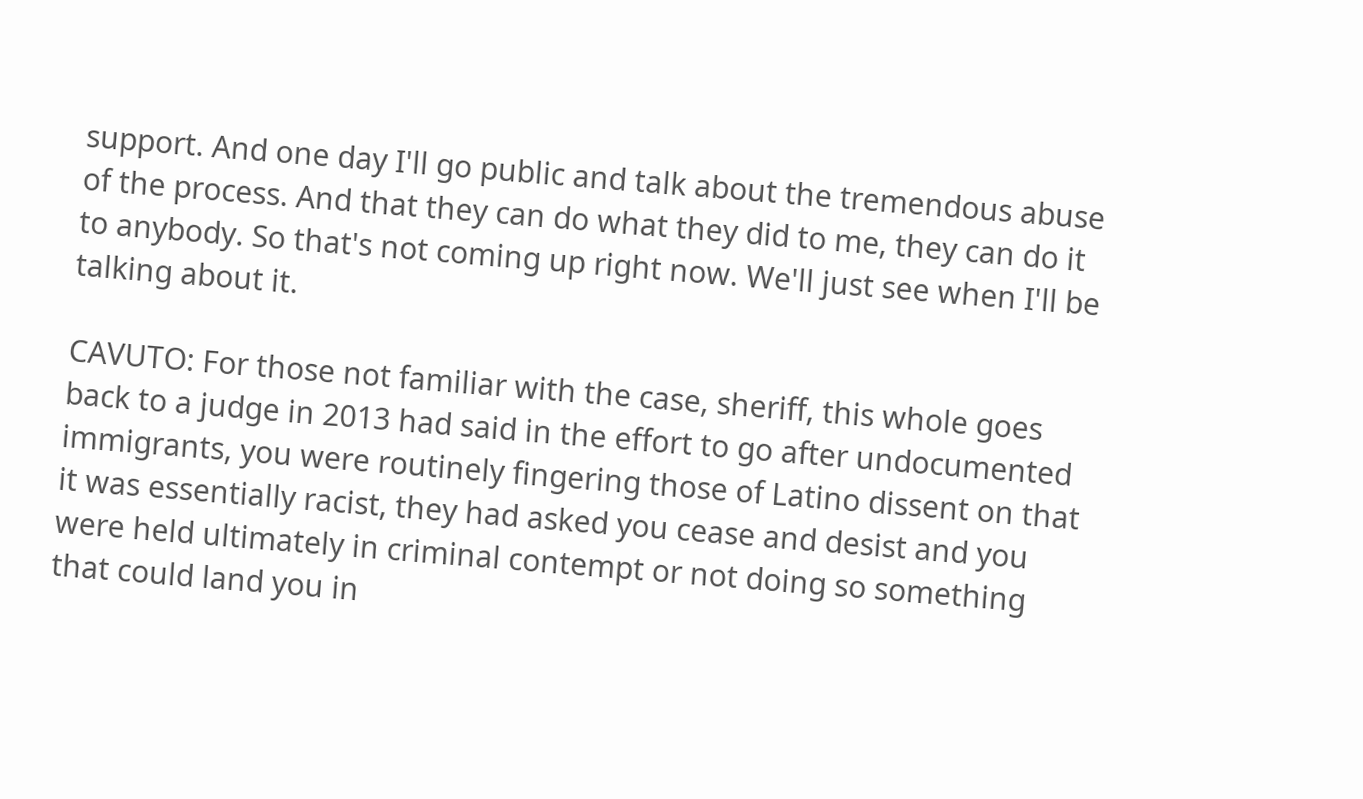support. And one day I'll go public and talk about the tremendous abuse of the process. And that they can do what they did to me, they can do it to anybody. So that's not coming up right now. We'll just see when I'll be talking about it.

CAVUTO: For those not familiar with the case, sheriff, this whole goes back to a judge in 2013 had said in the effort to go after undocumented immigrants, you were routinely fingering those of Latino dissent on that it was essentially racist, they had asked you cease and desist and you were held ultimately in criminal contempt or not doing so something that could land you in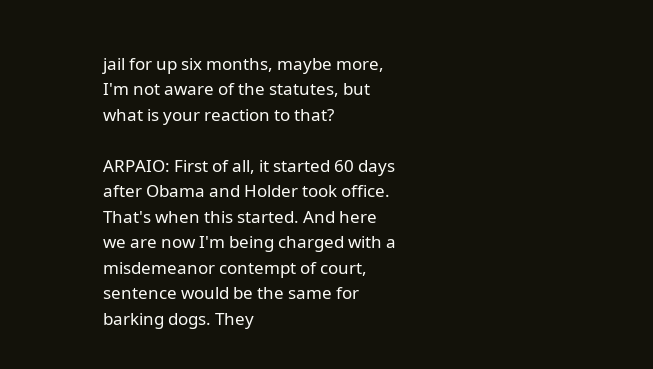jail for up six months, maybe more, I'm not aware of the statutes, but what is your reaction to that?

ARPAIO: First of all, it started 60 days after Obama and Holder took office. That's when this started. And here we are now I'm being charged with a misdemeanor contempt of court, sentence would be the same for barking dogs. They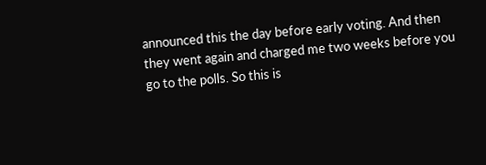announced this the day before early voting. And then they went again and charged me two weeks before you go to the polls. So this is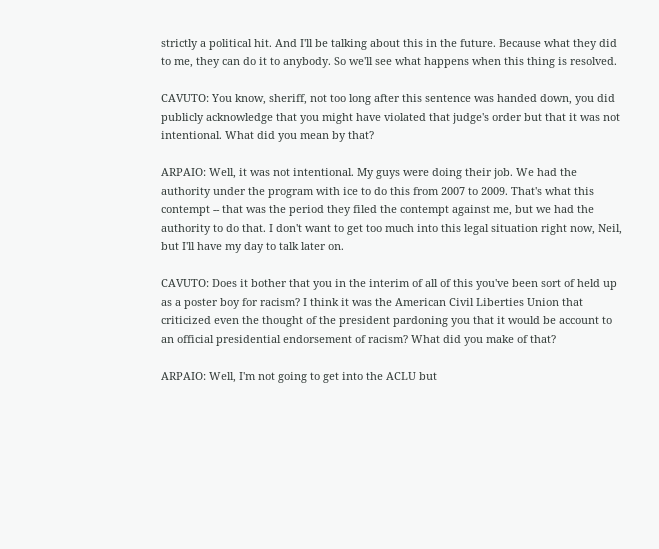strictly a political hit. And I'll be talking about this in the future. Because what they did to me, they can do it to anybody. So we'll see what happens when this thing is resolved.

CAVUTO: You know, sheriff, not too long after this sentence was handed down, you did publicly acknowledge that you might have violated that judge's order but that it was not intentional. What did you mean by that?

ARPAIO: Well, it was not intentional. My guys were doing their job. We had the authority under the program with ice to do this from 2007 to 2009. That's what this contempt -- that was the period they filed the contempt against me, but we had the authority to do that. I don't want to get too much into this legal situation right now, Neil, but I'll have my day to talk later on.

CAVUTO: Does it bother that you in the interim of all of this you've been sort of held up as a poster boy for racism? I think it was the American Civil Liberties Union that criticized even the thought of the president pardoning you that it would be account to an official presidential endorsement of racism? What did you make of that?

ARPAIO: Well, I'm not going to get into the ACLU but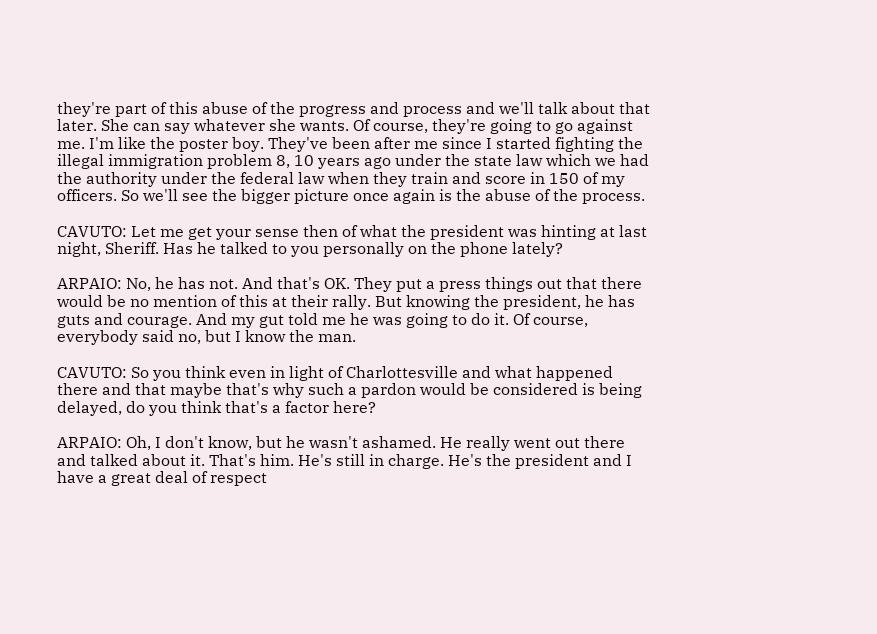they're part of this abuse of the progress and process and we'll talk about that later. She can say whatever she wants. Of course, they're going to go against me. I'm like the poster boy. They've been after me since I started fighting the illegal immigration problem 8, 10 years ago under the state law which we had the authority under the federal law when they train and score in 150 of my officers. So we'll see the bigger picture once again is the abuse of the process.

CAVUTO: Let me get your sense then of what the president was hinting at last night, Sheriff. Has he talked to you personally on the phone lately?

ARPAIO: No, he has not. And that's OK. They put a press things out that there would be no mention of this at their rally. But knowing the president, he has guts and courage. And my gut told me he was going to do it. Of course, everybody said no, but I know the man.

CAVUTO: So you think even in light of Charlottesville and what happened there and that maybe that's why such a pardon would be considered is being delayed, do you think that's a factor here?

ARPAIO: Oh, I don't know, but he wasn't ashamed. He really went out there and talked about it. That's him. He's still in charge. He's the president and I have a great deal of respect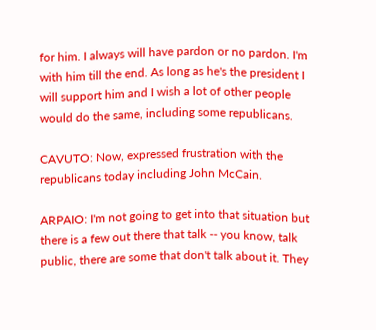for him. I always will have pardon or no pardon. I'm with him till the end. As long as he's the president I will support him and I wish a lot of other people would do the same, including some republicans.

CAVUTO: Now, expressed frustration with the republicans today including John McCain.

ARPAIO: I'm not going to get into that situation but there is a few out there that talk -- you know, talk public, there are some that don't talk about it. They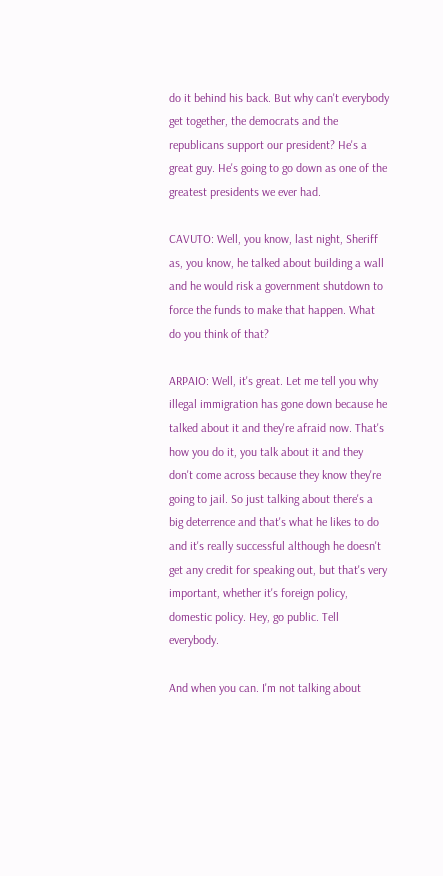do it behind his back. But why can't everybody get together, the democrats and the republicans support our president? He's a great guy. He's going to go down as one of the greatest presidents we ever had.

CAVUTO: Well, you know, last night, Sheriff as, you know, he talked about building a wall and he would risk a government shutdown to force the funds to make that happen. What do you think of that?

ARPAIO: Well, it's great. Let me tell you why illegal immigration has gone down because he talked about it and they're afraid now. That's how you do it, you talk about it and they don't come across because they know they're going to jail. So just talking about there's a big deterrence and that's what he likes to do and it's really successful although he doesn't get any credit for speaking out, but that's very important, whether it's foreign policy, domestic policy. Hey, go public. Tell everybody.

And when you can. I'm not talking about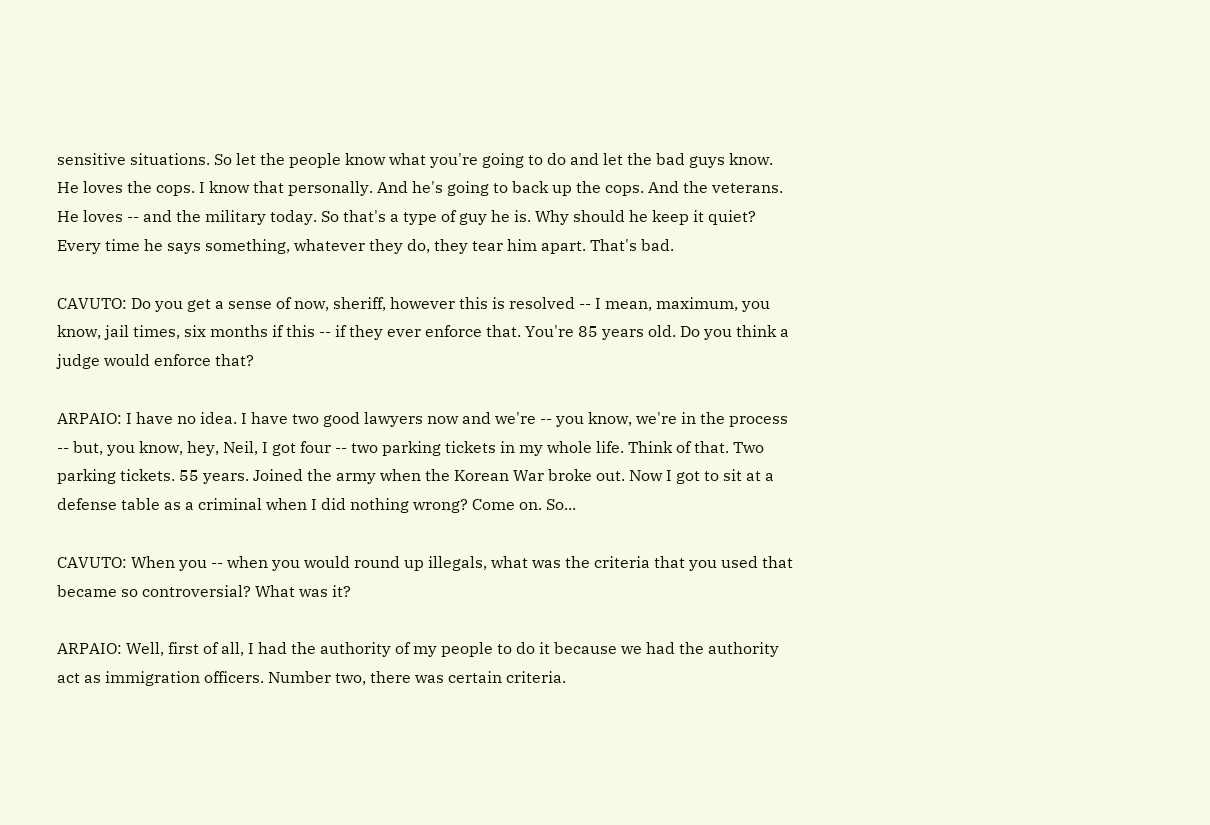sensitive situations. So let the people know what you're going to do and let the bad guys know. He loves the cops. I know that personally. And he's going to back up the cops. And the veterans. He loves -- and the military today. So that's a type of guy he is. Why should he keep it quiet? Every time he says something, whatever they do, they tear him apart. That's bad.

CAVUTO: Do you get a sense of now, sheriff, however this is resolved -- I mean, maximum, you know, jail times, six months if this -- if they ever enforce that. You're 85 years old. Do you think a judge would enforce that?

ARPAIO: I have no idea. I have two good lawyers now and we're -- you know, we're in the process -- but, you know, hey, Neil, I got four -- two parking tickets in my whole life. Think of that. Two parking tickets. 55 years. Joined the army when the Korean War broke out. Now I got to sit at a defense table as a criminal when I did nothing wrong? Come on. So...

CAVUTO: When you -- when you would round up illegals, what was the criteria that you used that became so controversial? What was it?

ARPAIO: Well, first of all, I had the authority of my people to do it because we had the authority act as immigration officers. Number two, there was certain criteria.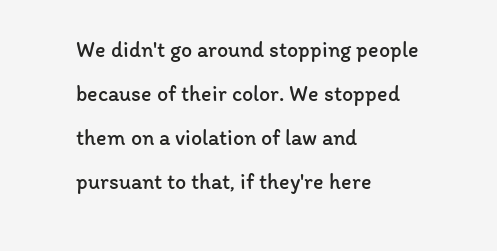We didn't go around stopping people because of their color. We stopped them on a violation of law and pursuant to that, if they're here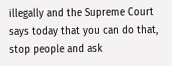illegally and the Supreme Court says today that you can do that, stop people and ask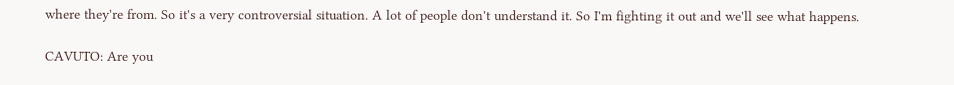where they're from. So it's a very controversial situation. A lot of people don't understand it. So I'm fighting it out and we'll see what happens.

CAVUTO: Are you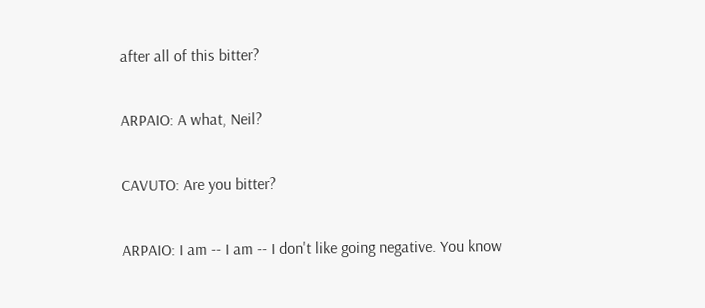after all of this bitter?

ARPAIO: A what, Neil?

CAVUTO: Are you bitter?

ARPAIO: I am -- I am -- I don't like going negative. You know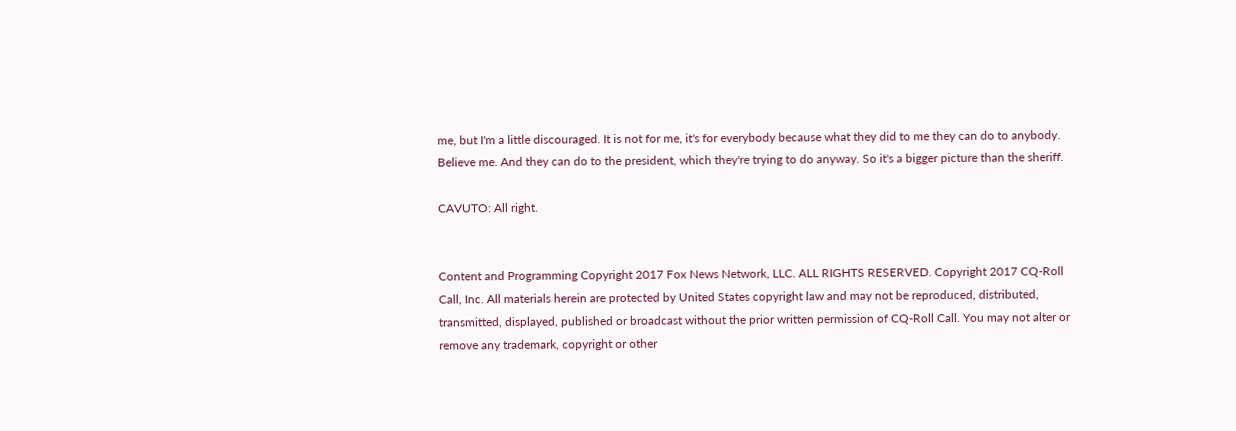me, but I'm a little discouraged. It is not for me, it's for everybody because what they did to me they can do to anybody. Believe me. And they can do to the president, which they're trying to do anyway. So it's a bigger picture than the sheriff.

CAVUTO: All right.


Content and Programming Copyright 2017 Fox News Network, LLC. ALL RIGHTS RESERVED. Copyright 2017 CQ-Roll Call, Inc. All materials herein are protected by United States copyright law and may not be reproduced, distributed, transmitted, displayed, published or broadcast without the prior written permission of CQ-Roll Call. You may not alter or remove any trademark, copyright or other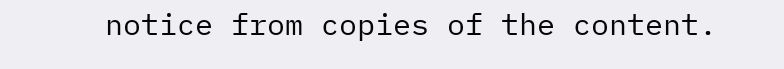notice from copies of the content.